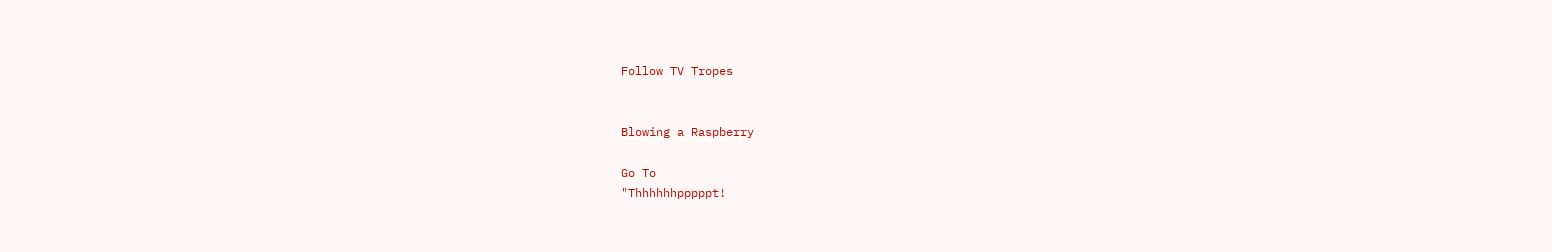Follow TV Tropes


Blowing a Raspberry

Go To
"Thhhhhhpppppt!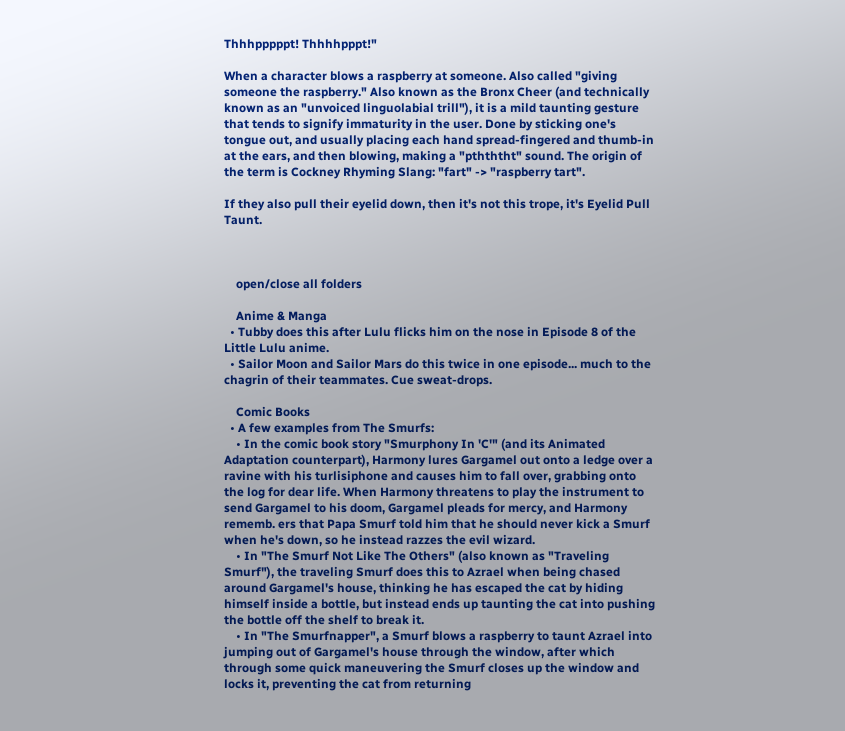Thhhpppppt! Thhhhpppt!"

When a character blows a raspberry at someone. Also called "giving someone the raspberry." Also known as the Bronx Cheer (and technically known as an "unvoiced linguolabial trill"), it is a mild taunting gesture that tends to signify immaturity in the user. Done by sticking one's tongue out, and usually placing each hand spread-fingered and thumb-in at the ears, and then blowing, making a "pthththt" sound. The origin of the term is Cockney Rhyming Slang: "fart" -> "raspberry tart".

If they also pull their eyelid down, then it's not this trope, it's Eyelid Pull Taunt.



    open/close all folders

    Anime & Manga
  • Tubby does this after Lulu flicks him on the nose in Episode 8 of the Little Lulu anime.
  • Sailor Moon and Sailor Mars do this twice in one episode... much to the chagrin of their teammates. Cue sweat-drops.

    Comic Books
  • A few examples from The Smurfs:
    • In the comic book story "Smurphony In 'C'" (and its Animated Adaptation counterpart), Harmony lures Gargamel out onto a ledge over a ravine with his turlisiphone and causes him to fall over, grabbing onto the log for dear life. When Harmony threatens to play the instrument to send Gargamel to his doom, Gargamel pleads for mercy, and Harmony rememb. ers that Papa Smurf told him that he should never kick a Smurf when he's down, so he instead razzes the evil wizard.
    • In "The Smurf Not Like The Others" (also known as "Traveling Smurf"), the traveling Smurf does this to Azrael when being chased around Gargamel's house, thinking he has escaped the cat by hiding himself inside a bottle, but instead ends up taunting the cat into pushing the bottle off the shelf to break it.
    • In "The Smurfnapper", a Smurf blows a raspberry to taunt Azrael into jumping out of Gargamel's house through the window, after which through some quick maneuvering the Smurf closes up the window and locks it, preventing the cat from returning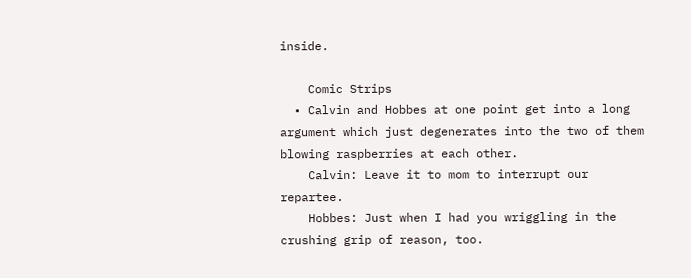inside.

    Comic Strips
  • Calvin and Hobbes at one point get into a long argument which just degenerates into the two of them blowing raspberries at each other.
    Calvin: Leave it to mom to interrupt our repartee.
    Hobbes: Just when I had you wriggling in the crushing grip of reason, too.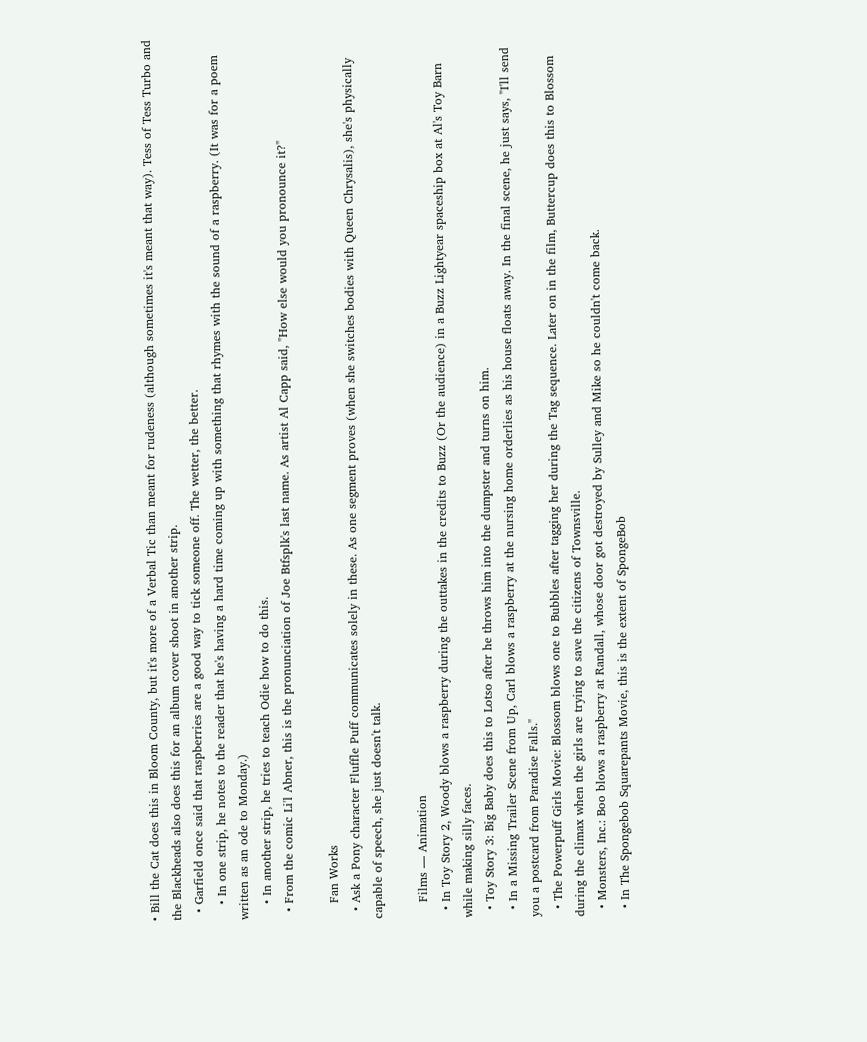• Bill the Cat does this in Bloom County, but it's more of a Verbal Tic than meant for rudeness (although sometimes it's meant that way). Tess of Tess Turbo and the Blackheads also does this for an album cover shoot in another strip.
  • Garfield once said that raspberries are a good way to tick someone off. The wetter, the better.
    • In one strip, he notes to the reader that he's having a hard time coming up with something that rhymes with the sound of a raspberry. (It was for a poem written as an ode to Monday.)
    • In another strip, he tries to teach Odie how to do this.
  • From the comic Li'l Abner, this is the pronunciation of Joe Btfsplk's last name. As artist Al Capp said, "How else would you pronounce it?"

    Fan Works
  • Ask a Pony character Fluffle Puff communicates solely in these. As one segment proves (when she switches bodies with Queen Chrysalis), she's physically capable of speech, she just doesn't talk.

    Films — Animation
  • In Toy Story 2, Woody blows a raspberry during the outtakes in the credits to Buzz (Or the audience) in a Buzz Lightyear spaceship box at Al's Toy Barn while making silly faces.
  • Toy Story 3: Big Baby does this to Lotso after he throws him into the dumpster and turns on him.
  • In a Missing Trailer Scene from Up, Carl blows a raspberry at the nursing home orderlies as his house floats away. In the final scene, he just says, "I'll send you a postcard from Paradise Falls."
  • The Powerpuff Girls Movie: Blossom blows one to Bubbles after tagging her during the Tag sequence. Later on in the film, Buttercup does this to Blossom during the climax when the girls are trying to save the citizens of Townsville.
  • Monsters, Inc.: Boo blows a raspberry at Randall, whose door got destroyed by Sulley and Mike so he couldn't come back.
  • In The Spongebob Squarepants Movie, this is the extent of SpongeBob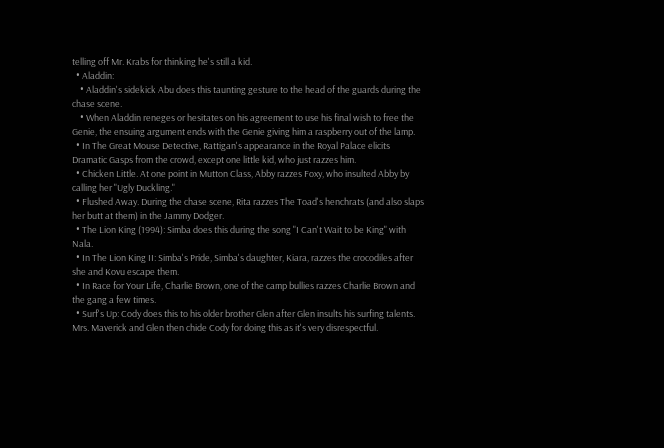telling off Mr. Krabs for thinking he's still a kid.
  • Aladdin:
    • Aladdin's sidekick Abu does this taunting gesture to the head of the guards during the chase scene.
    • When Aladdin reneges or hesitates on his agreement to use his final wish to free the Genie, the ensuing argument ends with the Genie giving him a raspberry out of the lamp.
  • In The Great Mouse Detective, Rattigan's appearance in the Royal Palace elicits Dramatic Gasps from the crowd, except one little kid, who just razzes him.
  • Chicken Little. At one point in Mutton Class, Abby razzes Foxy, who insulted Abby by calling her "Ugly Duckling."
  • Flushed Away. During the chase scene, Rita razzes The Toad's henchrats (and also slaps her butt at them) in the Jammy Dodger.
  • The Lion King (1994): Simba does this during the song "I Can't Wait to be King" with Nala.
  • In The Lion King II: Simba's Pride, Simba's daughter, Kiara, razzes the crocodiles after she and Kovu escape them.
  • In Race for Your Life, Charlie Brown, one of the camp bullies razzes Charlie Brown and the gang a few times.
  • Surf's Up: Cody does this to his older brother Glen after Glen insults his surfing talents. Mrs. Maverick and Glen then chide Cody for doing this as it's very disrespectful.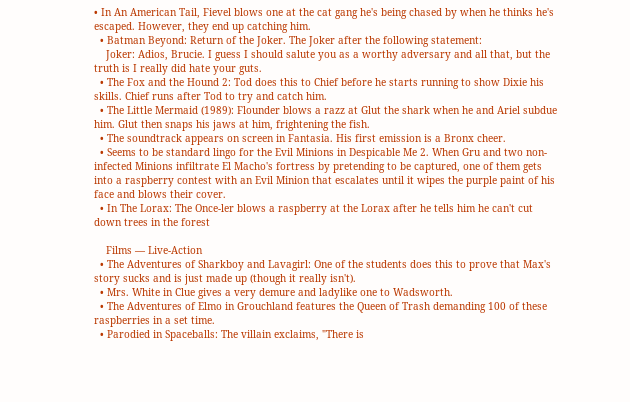• In An American Tail, Fievel blows one at the cat gang he's being chased by when he thinks he's escaped. However, they end up catching him.
  • Batman Beyond: Return of the Joker. The Joker after the following statement:
    Joker: Adios, Brucie. I guess I should salute you as a worthy adversary and all that, but the truth is I really did hate your guts.
  • The Fox and the Hound 2: Tod does this to Chief before he starts running to show Dixie his skills. Chief runs after Tod to try and catch him.
  • The Little Mermaid (1989): Flounder blows a razz at Glut the shark when he and Ariel subdue him. Glut then snaps his jaws at him, frightening the fish.
  • The soundtrack appears on screen in Fantasia. His first emission is a Bronx cheer.
  • Seems to be standard lingo for the Evil Minions in Despicable Me 2. When Gru and two non-infected Minions infiltrate El Macho's fortress by pretending to be captured, one of them gets into a raspberry contest with an Evil Minion that escalates until it wipes the purple paint of his face and blows their cover.
  • In The Lorax: The Once-ler blows a raspberry at the Lorax after he tells him he can't cut down trees in the forest

    Films — Live-Action
  • The Adventures of Sharkboy and Lavagirl: One of the students does this to prove that Max's story sucks and is just made up (though it really isn't).
  • Mrs. White in Clue gives a very demure and ladylike one to Wadsworth.
  • The Adventures of Elmo in Grouchland features the Queen of Trash demanding 100 of these raspberries in a set time.
  • Parodied in Spaceballs: The villain exclaims, "There is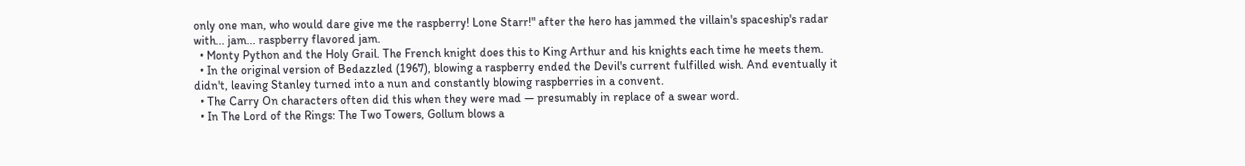only one man, who would dare give me the raspberry! Lone Starr!" after the hero has jammed the villain's spaceship's radar with... jam... raspberry flavored jam.
  • Monty Python and the Holy Grail. The French knight does this to King Arthur and his knights each time he meets them.
  • In the original version of Bedazzled (1967), blowing a raspberry ended the Devil's current fulfilled wish. And eventually it didn't, leaving Stanley turned into a nun and constantly blowing raspberries in a convent.
  • The Carry On characters often did this when they were mad — presumably in replace of a swear word.
  • In The Lord of the Rings: The Two Towers, Gollum blows a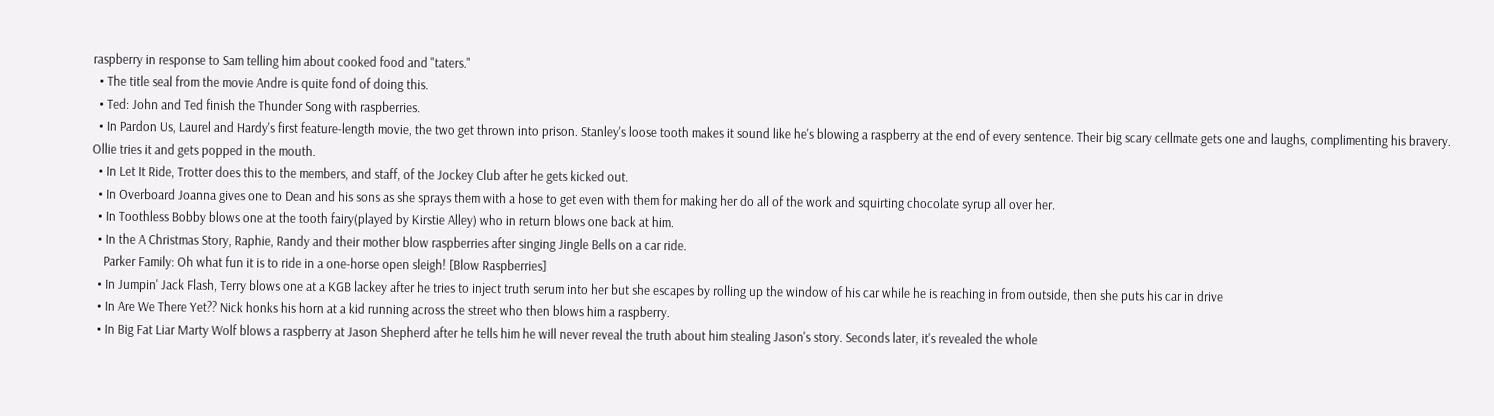raspberry in response to Sam telling him about cooked food and "taters."
  • The title seal from the movie Andre is quite fond of doing this.
  • Ted: John and Ted finish the Thunder Song with raspberries.
  • In Pardon Us, Laurel and Hardy's first feature-length movie, the two get thrown into prison. Stanley's loose tooth makes it sound like he's blowing a raspberry at the end of every sentence. Their big scary cellmate gets one and laughs, complimenting his bravery. Ollie tries it and gets popped in the mouth.
  • In Let It Ride, Trotter does this to the members, and staff, of the Jockey Club after he gets kicked out.
  • In Overboard Joanna gives one to Dean and his sons as she sprays them with a hose to get even with them for making her do all of the work and squirting chocolate syrup all over her.
  • In Toothless Bobby blows one at the tooth fairy(played by Kirstie Alley) who in return blows one back at him.
  • In the A Christmas Story, Raphie, Randy and their mother blow raspberries after singing Jingle Bells on a car ride.
    Parker Family: Oh what fun it is to ride in a one-horse open sleigh! [Blow Raspberries]
  • In Jumpin' Jack Flash, Terry blows one at a KGB lackey after he tries to inject truth serum into her but she escapes by rolling up the window of his car while he is reaching in from outside, then she puts his car in drive
  • In Are We There Yet?? Nick honks his horn at a kid running across the street who then blows him a raspberry.
  • In Big Fat Liar Marty Wolf blows a raspberry at Jason Shepherd after he tells him he will never reveal the truth about him stealing Jason's story. Seconds later, it's revealed the whole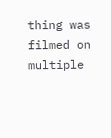thing was filmed on multiple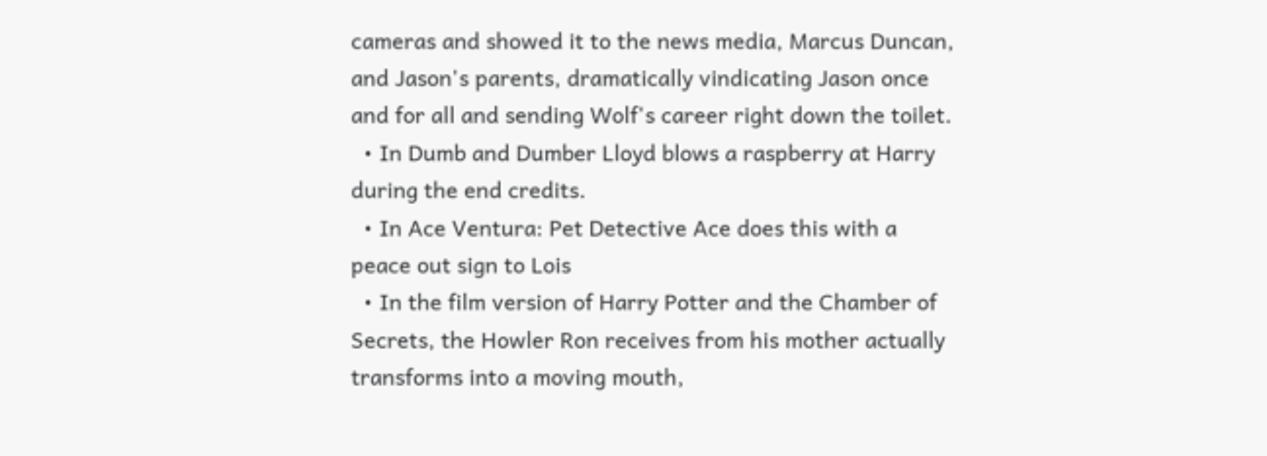cameras and showed it to the news media, Marcus Duncan, and Jason's parents, dramatically vindicating Jason once and for all and sending Wolf's career right down the toilet.
  • In Dumb and Dumber Lloyd blows a raspberry at Harry during the end credits.
  • In Ace Ventura: Pet Detective Ace does this with a peace out sign to Lois
  • In the film version of Harry Potter and the Chamber of Secrets, the Howler Ron receives from his mother actually transforms into a moving mouth,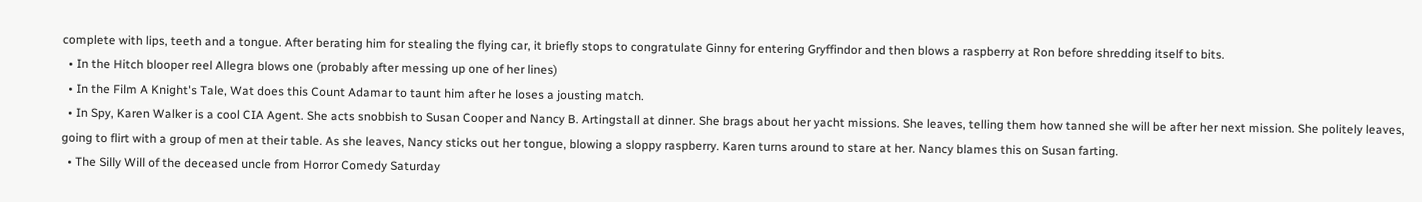complete with lips, teeth and a tongue. After berating him for stealing the flying car, it briefly stops to congratulate Ginny for entering Gryffindor and then blows a raspberry at Ron before shredding itself to bits.
  • In the Hitch blooper reel Allegra blows one (probably after messing up one of her lines)
  • In the Film A Knight's Tale, Wat does this Count Adamar to taunt him after he loses a jousting match.
  • In Spy, Karen Walker is a cool CIA Agent. She acts snobbish to Susan Cooper and Nancy B. Artingstall at dinner. She brags about her yacht missions. She leaves, telling them how tanned she will be after her next mission. She politely leaves, going to flirt with a group of men at their table. As she leaves, Nancy sticks out her tongue, blowing a sloppy raspberry. Karen turns around to stare at her. Nancy blames this on Susan farting.
  • The Silly Will of the deceased uncle from Horror Comedy Saturday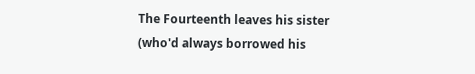The Fourteenth leaves his sister (who'd always borrowed his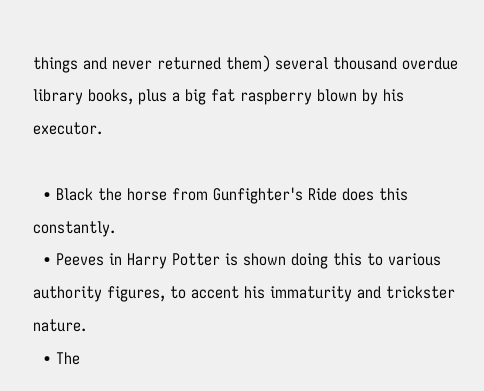things and never returned them) several thousand overdue library books, plus a big fat raspberry blown by his executor.

  • Black the horse from Gunfighter's Ride does this constantly.
  • Peeves in Harry Potter is shown doing this to various authority figures, to accent his immaturity and trickster nature.
  • The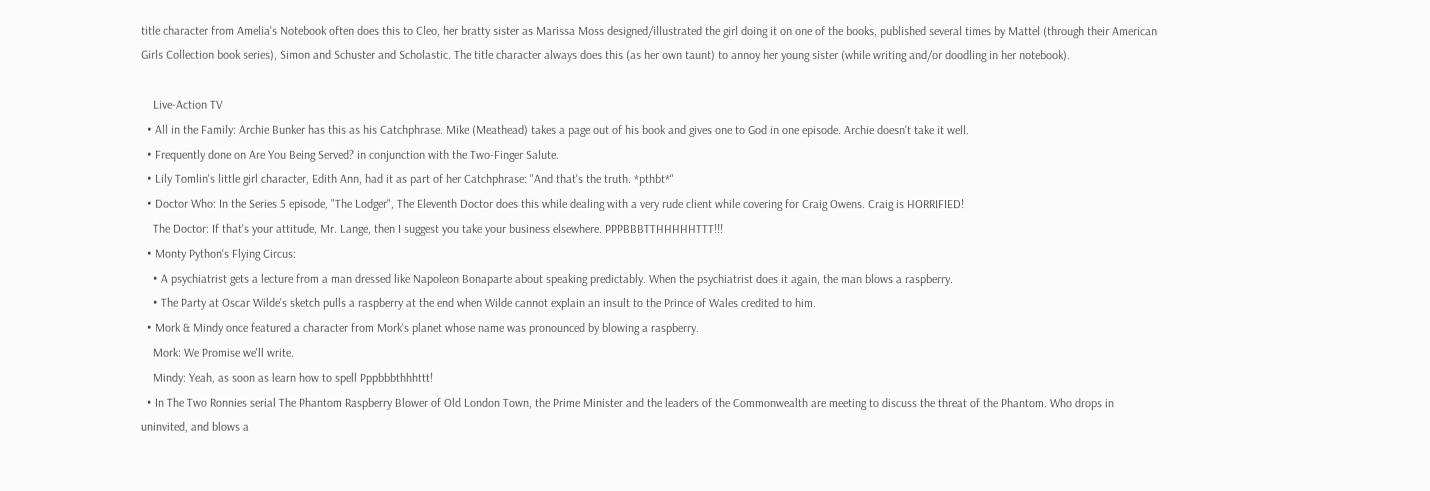title character from Amelia's Notebook often does this to Cleo, her bratty sister as Marissa Moss designed/illustrated the girl doing it on one of the books, published several times by Mattel (through their American Girls Collection book series), Simon and Schuster and Scholastic. The title character always does this (as her own taunt) to annoy her young sister (while writing and/or doodling in her notebook).

    Live-Action TV
  • All in the Family: Archie Bunker has this as his Catchphrase. Mike (Meathead) takes a page out of his book and gives one to God in one episode. Archie doesn't take it well.
  • Frequently done on Are You Being Served? in conjunction with the Two-Finger Salute.
  • Lily Tomlin's little girl character, Edith Ann, had it as part of her Catchphrase: "And that's the truth. *pthbt*"
  • Doctor Who: In the Series 5 episode, "The Lodger", The Eleventh Doctor does this while dealing with a very rude client while covering for Craig Owens. Craig is HORRIFIED!
    The Doctor: If that's your attitude, Mr. Lange, then I suggest you take your business elsewhere. PPPBBBTTHHHHHTTT!!!
  • Monty Python's Flying Circus:
    • A psychiatrist gets a lecture from a man dressed like Napoleon Bonaparte about speaking predictably. When the psychiatrist does it again, the man blows a raspberry.
    • The Party at Oscar Wilde's sketch pulls a raspberry at the end when Wilde cannot explain an insult to the Prince of Wales credited to him.
  • Mork & Mindy once featured a character from Mork's planet whose name was pronounced by blowing a raspberry.
    Mork: We Promise we'll write.
    Mindy: Yeah, as soon as learn how to spell Pppbbbthhhttt!
  • In The Two Ronnies serial The Phantom Raspberry Blower of Old London Town, the Prime Minister and the leaders of the Commonwealth are meeting to discuss the threat of the Phantom. Who drops in uninvited, and blows a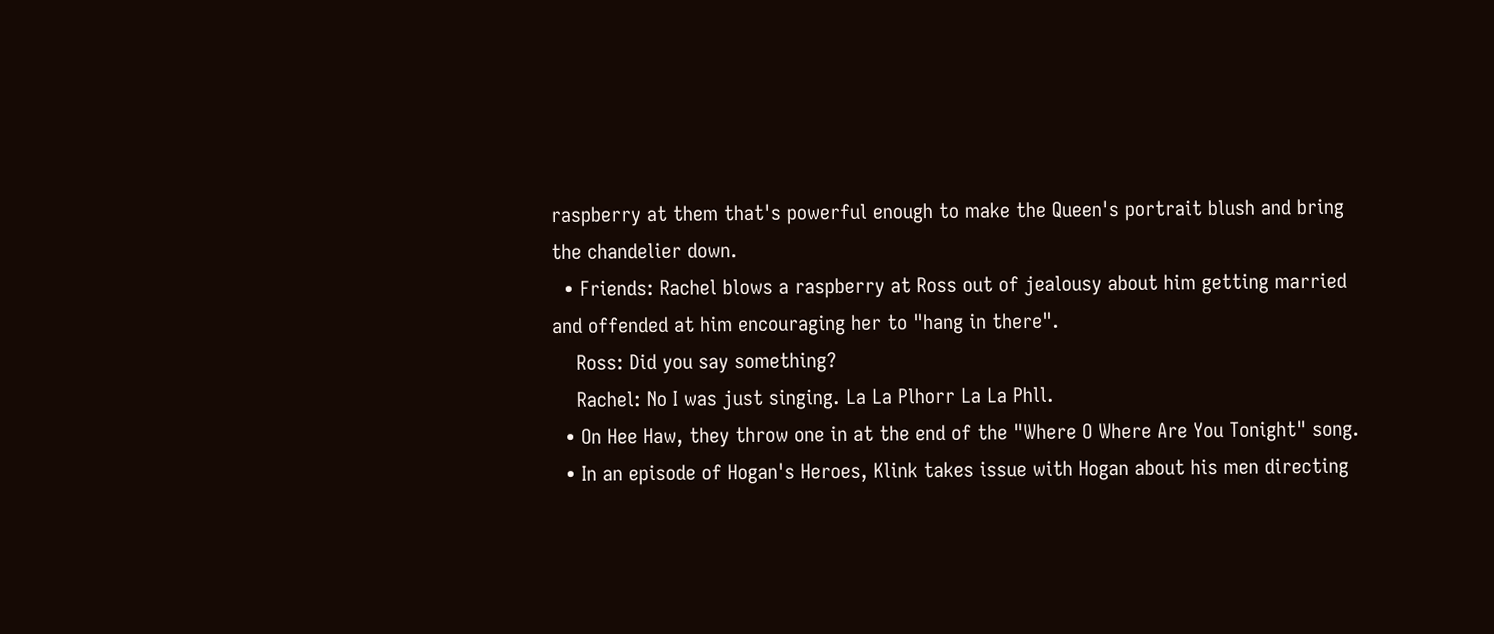raspberry at them that's powerful enough to make the Queen's portrait blush and bring the chandelier down.
  • Friends: Rachel blows a raspberry at Ross out of jealousy about him getting married and offended at him encouraging her to "hang in there".
    Ross: Did you say something?
    Rachel: No I was just singing. La La Plhorr La La Phll.
  • On Hee Haw, they throw one in at the end of the "Where O Where Are You Tonight" song.
  • In an episode of Hogan's Heroes, Klink takes issue with Hogan about his men directing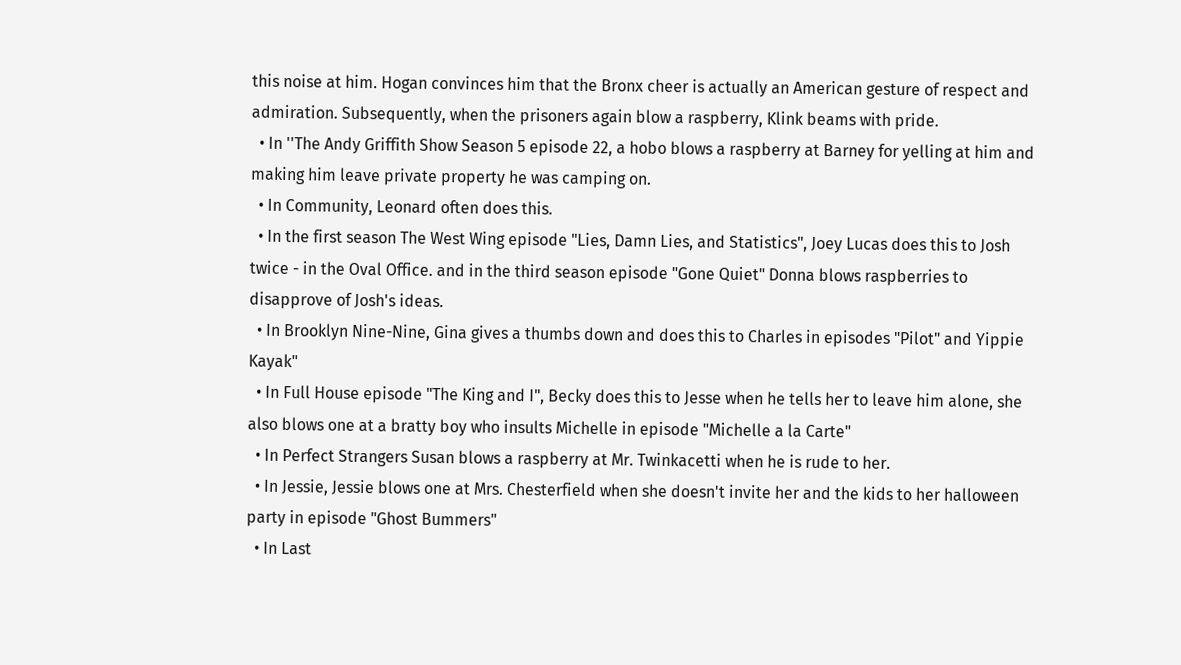this noise at him. Hogan convinces him that the Bronx cheer is actually an American gesture of respect and admiration. Subsequently, when the prisoners again blow a raspberry, Klink beams with pride.
  • In ''The Andy Griffith Show Season 5 episode 22, a hobo blows a raspberry at Barney for yelling at him and making him leave private property he was camping on.
  • In Community, Leonard often does this.
  • In the first season The West Wing episode "Lies, Damn Lies, and Statistics", Joey Lucas does this to Josh twice - in the Oval Office. and in the third season episode "Gone Quiet" Donna blows raspberries to disapprove of Josh's ideas.
  • In Brooklyn Nine-Nine, Gina gives a thumbs down and does this to Charles in episodes "Pilot" and Yippie Kayak"
  • In Full House episode "The King and I", Becky does this to Jesse when he tells her to leave him alone, she also blows one at a bratty boy who insults Michelle in episode "Michelle a la Carte"
  • In Perfect Strangers Susan blows a raspberry at Mr. Twinkacetti when he is rude to her.
  • In Jessie, Jessie blows one at Mrs. Chesterfield when she doesn't invite her and the kids to her halloween party in episode "Ghost Bummers"
  • In Last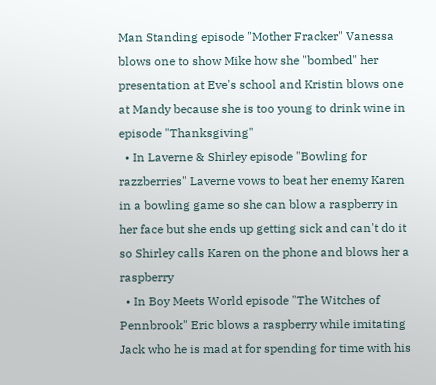Man Standing episode "Mother Fracker" Vanessa blows one to show Mike how she "bombed" her presentation at Eve's school and Kristin blows one at Mandy because she is too young to drink wine in episode "Thanksgiving"
  • In Laverne & Shirley episode "Bowling for razzberries" Laverne vows to beat her enemy Karen in a bowling game so she can blow a raspberry in her face but she ends up getting sick and can't do it so Shirley calls Karen on the phone and blows her a raspberry
  • In Boy Meets World episode "The Witches of Pennbrook" Eric blows a raspberry while imitating Jack who he is mad at for spending for time with his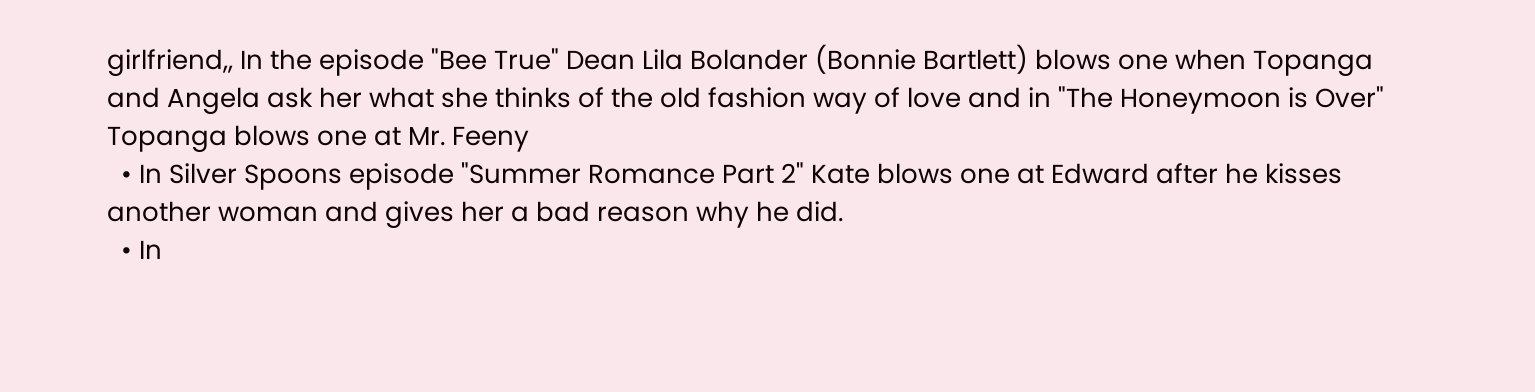girlfriend,, In the episode "Bee True" Dean Lila Bolander (Bonnie Bartlett) blows one when Topanga and Angela ask her what she thinks of the old fashion way of love and in "The Honeymoon is Over" Topanga blows one at Mr. Feeny
  • In Silver Spoons episode "Summer Romance Part 2" Kate blows one at Edward after he kisses another woman and gives her a bad reason why he did.
  • In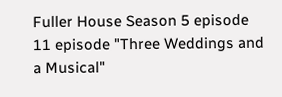Fuller House Season 5 episode 11 episode "Three Weddings and a Musical"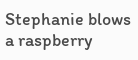Stephanie blows a raspberry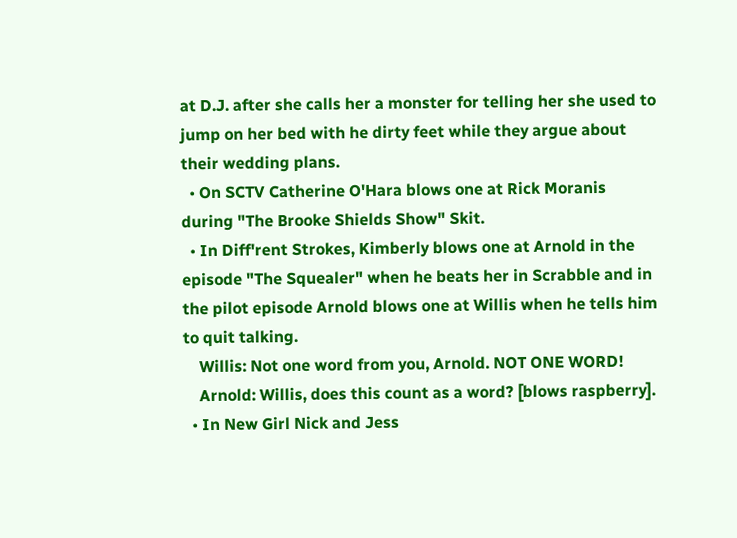at D.J. after she calls her a monster for telling her she used to jump on her bed with he dirty feet while they argue about their wedding plans.
  • On SCTV Catherine O'Hara blows one at Rick Moranis during "The Brooke Shields Show" Skit.
  • In Diff'rent Strokes, Kimberly blows one at Arnold in the episode "The Squealer" when he beats her in Scrabble and in the pilot episode Arnold blows one at Willis when he tells him to quit talking.
    Willis: Not one word from you, Arnold. NOT ONE WORD!
    Arnold: Willis, does this count as a word? [blows raspberry].
  • In New Girl Nick and Jess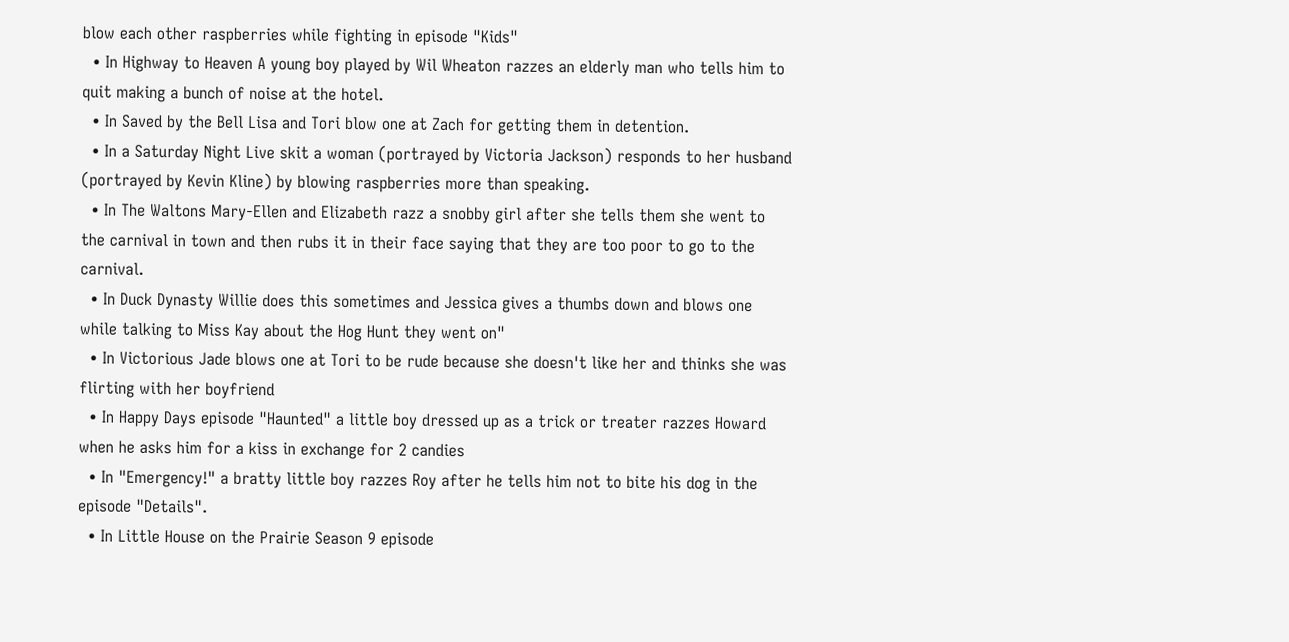blow each other raspberries while fighting in episode "Kids"
  • In Highway to Heaven A young boy played by Wil Wheaton razzes an elderly man who tells him to quit making a bunch of noise at the hotel.
  • In Saved by the Bell Lisa and Tori blow one at Zach for getting them in detention.
  • In a Saturday Night Live skit a woman (portrayed by Victoria Jackson) responds to her husband (portrayed by Kevin Kline) by blowing raspberries more than speaking.
  • In The Waltons Mary-Ellen and Elizabeth razz a snobby girl after she tells them she went to the carnival in town and then rubs it in their face saying that they are too poor to go to the carnival.
  • In Duck Dynasty Willie does this sometimes and Jessica gives a thumbs down and blows one while talking to Miss Kay about the Hog Hunt they went on"
  • In Victorious Jade blows one at Tori to be rude because she doesn't like her and thinks she was flirting with her boyfriend
  • In Happy Days episode "Haunted" a little boy dressed up as a trick or treater razzes Howard when he asks him for a kiss in exchange for 2 candies
  • In "Emergency!" a bratty little boy razzes Roy after he tells him not to bite his dog in the episode "Details".
  • In Little House on the Prairie Season 9 episode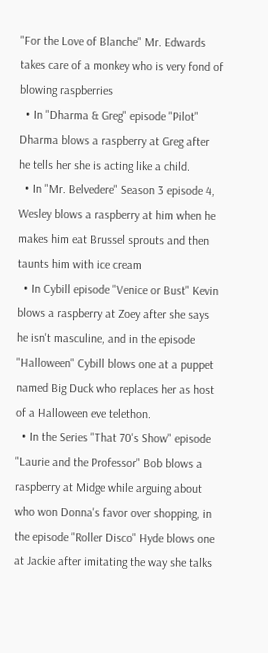"For the Love of Blanche" Mr. Edwards takes care of a monkey who is very fond of blowing raspberries
  • In "Dharma & Greg" episode "Pilot" Dharma blows a raspberry at Greg after he tells her she is acting like a child.
  • In "Mr. Belvedere" Season 3 episode 4, Wesley blows a raspberry at him when he makes him eat Brussel sprouts and then taunts him with ice cream
  • In Cybill episode "Venice or Bust" Kevin blows a raspberry at Zoey after she says he isn't masculine, and in the episode "Halloween" Cybill blows one at a puppet named Big Duck who replaces her as host of a Halloween eve telethon.
  • In the Series "That 70's Show" episode "Laurie and the Professor" Bob blows a raspberry at Midge while arguing about who won Donna's favor over shopping, in the episode "Roller Disco" Hyde blows one at Jackie after imitating the way she talks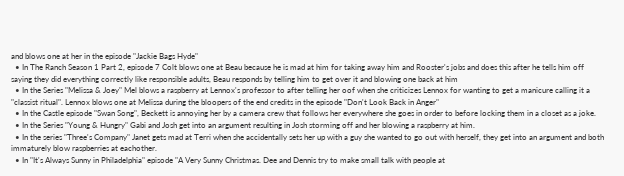and blows one at her in the episode "Jackie Bags Hyde"
  • In The Ranch Season 1 Part 2, episode 7 Colt blows one at Beau because he is mad at him for taking away him and Rooster's jobs and does this after he tells him off saying they did everything correctly like responsible adults, Beau responds by telling him to get over it and blowing one back at him
  • In the Series "Melissa & Joey" Mel blows a raspberry at Lennox's professor to after telling her oof when she criticizes Lennox for wanting to get a manicure calling it a "classist ritual". Lennox blows one at Melissa during the bloopers of the end credits in the episode "Don't Look Back in Anger"
  • In the Castle episode "Swan Song", Beckett is annoying her by a camera crew that follows her everywhere she goes in order to before locking them in a closet as a joke.
  • In the Series "Young & Hungry" Gabi and Josh get into an argument resulting in Josh storming off and her blowing a raspberry at him.
  • In the series "Three's Company" Janet gets mad at Terri when she accidentally sets her up with a guy she wanted to go out with herself, they get into an argument and both immaturely blow raspberries at eachother.
  • In "It's Always Sunny in Philadelphia" episode "A Very Sunny Christmas. Dee and Dennis try to make small talk with people at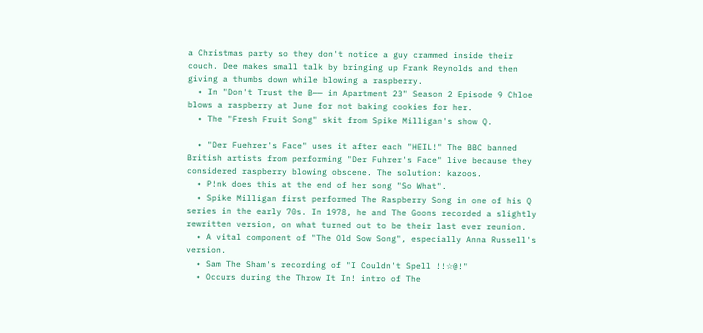a Christmas party so they don't notice a guy crammed inside their couch. Dee makes small talk by bringing up Frank Reynolds and then giving a thumbs down while blowing a raspberry.
  • In "Don't Trust the B—— in Apartment 23" Season 2 Episode 9 Chloe blows a raspberry at June for not baking cookies for her.
  • The "Fresh Fruit Song" skit from Spike Milligan's show Q.

  • "Der Fuehrer's Face" uses it after each "HEIL!" The BBC banned British artists from performing "Der Fuhrer's Face" live because they considered raspberry blowing obscene. The solution: kazoos.
  • P!nk does this at the end of her song "So What".
  • Spike Milligan first performed The Raspberry Song in one of his Q series in the early 70s. In 1978, he and The Goons recorded a slightly rewritten version, on what turned out to be their last ever reunion.
  • A vital component of "The Old Sow Song", especially Anna Russell's version.
  • Sam The Sham's recording of "I Couldn't Spell !!☆@!"
  • Occurs during the Throw It In! intro of The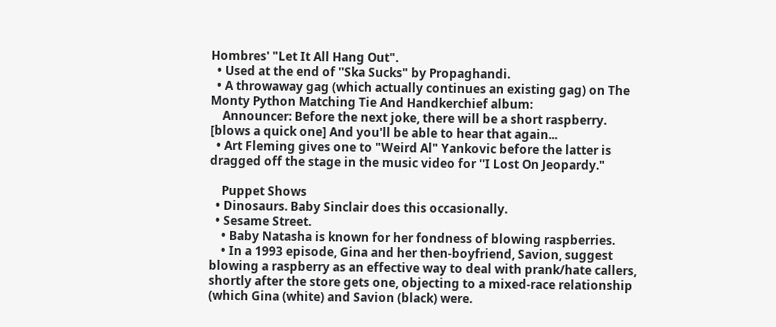Hombres' "Let It All Hang Out".
  • Used at the end of ''Ska Sucks" by Propaghandi.
  • A throwaway gag (which actually continues an existing gag) on The Monty Python Matching Tie And Handkerchief album:
    Announcer: Before the next joke, there will be a short raspberry. [blows a quick one] And you'll be able to hear that again...
  • Art Fleming gives one to "Weird Al" Yankovic before the latter is dragged off the stage in the music video for ''I Lost On Jeopardy."

    Puppet Shows
  • Dinosaurs. Baby Sinclair does this occasionally.
  • Sesame Street.
    • Baby Natasha is known for her fondness of blowing raspberries.
    • In a 1993 episode, Gina and her then-boyfriend, Savion, suggest blowing a raspberry as an effective way to deal with prank/hate callers, shortly after the store gets one, objecting to a mixed-race relationship (which Gina (white) and Savion (black) were.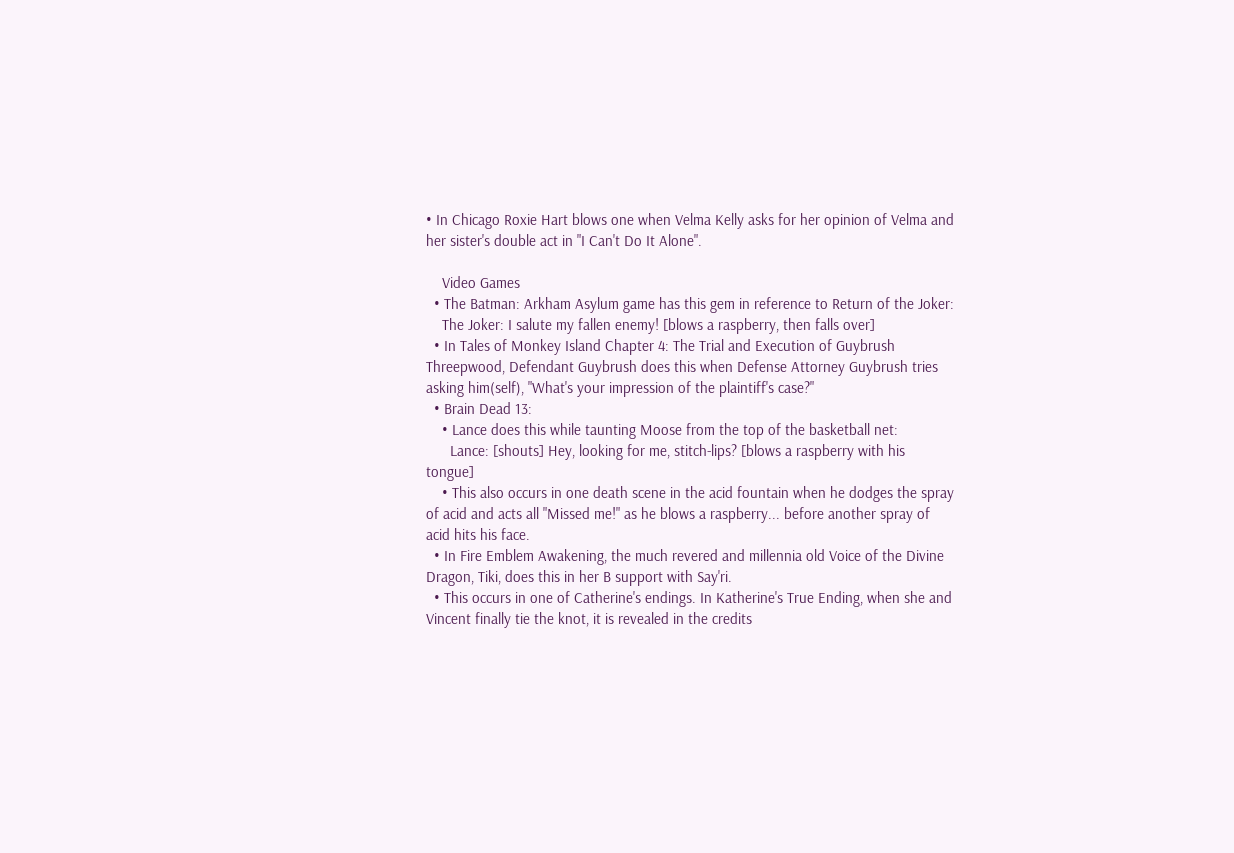• In Chicago Roxie Hart blows one when Velma Kelly asks for her opinion of Velma and her sister's double act in "I Can't Do It Alone".

    Video Games
  • The Batman: Arkham Asylum game has this gem in reference to Return of the Joker:
    The Joker: I salute my fallen enemy! [blows a raspberry, then falls over]
  • In Tales of Monkey Island Chapter 4: The Trial and Execution of Guybrush Threepwood, Defendant Guybrush does this when Defense Attorney Guybrush tries asking him(self), "What's your impression of the plaintiff's case?"
  • Brain Dead 13:
    • Lance does this while taunting Moose from the top of the basketball net:
      Lance: [shouts] Hey, looking for me, stitch-lips? [blows a raspberry with his tongue]
    • This also occurs in one death scene in the acid fountain when he dodges the spray of acid and acts all "Missed me!" as he blows a raspberry... before another spray of acid hits his face.
  • In Fire Emblem Awakening, the much revered and millennia old Voice of the Divine Dragon, Tiki, does this in her B support with Say'ri.
  • This occurs in one of Catherine's endings. In Katherine's True Ending, when she and Vincent finally tie the knot, it is revealed in the credits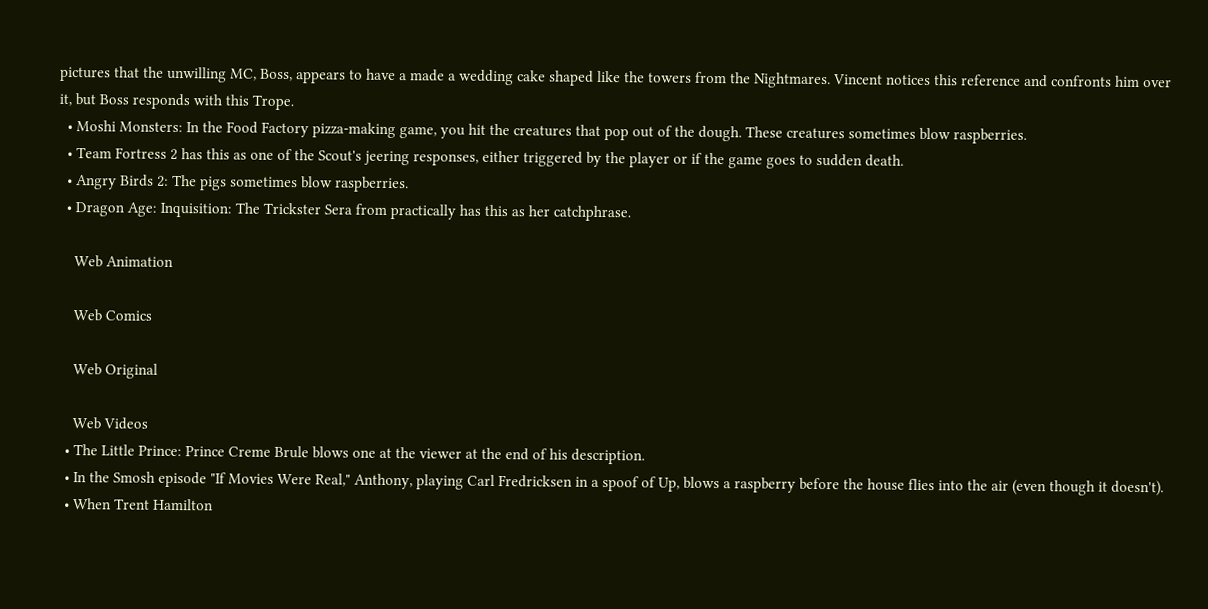pictures that the unwilling MC, Boss, appears to have a made a wedding cake shaped like the towers from the Nightmares. Vincent notices this reference and confronts him over it, but Boss responds with this Trope.
  • Moshi Monsters: In the Food Factory pizza-making game, you hit the creatures that pop out of the dough. These creatures sometimes blow raspberries.
  • Team Fortress 2 has this as one of the Scout's jeering responses, either triggered by the player or if the game goes to sudden death.
  • Angry Birds 2: The pigs sometimes blow raspberries.
  • Dragon Age: Inquisition: The Trickster Sera from practically has this as her catchphrase.

    Web Animation

    Web Comics

    Web Original

    Web Videos
  • The Little Prince: Prince Creme Brule blows one at the viewer at the end of his description.
  • In the Smosh episode "If Movies Were Real," Anthony, playing Carl Fredricksen in a spoof of Up, blows a raspberry before the house flies into the air (even though it doesn't).
  • When Trent Hamilton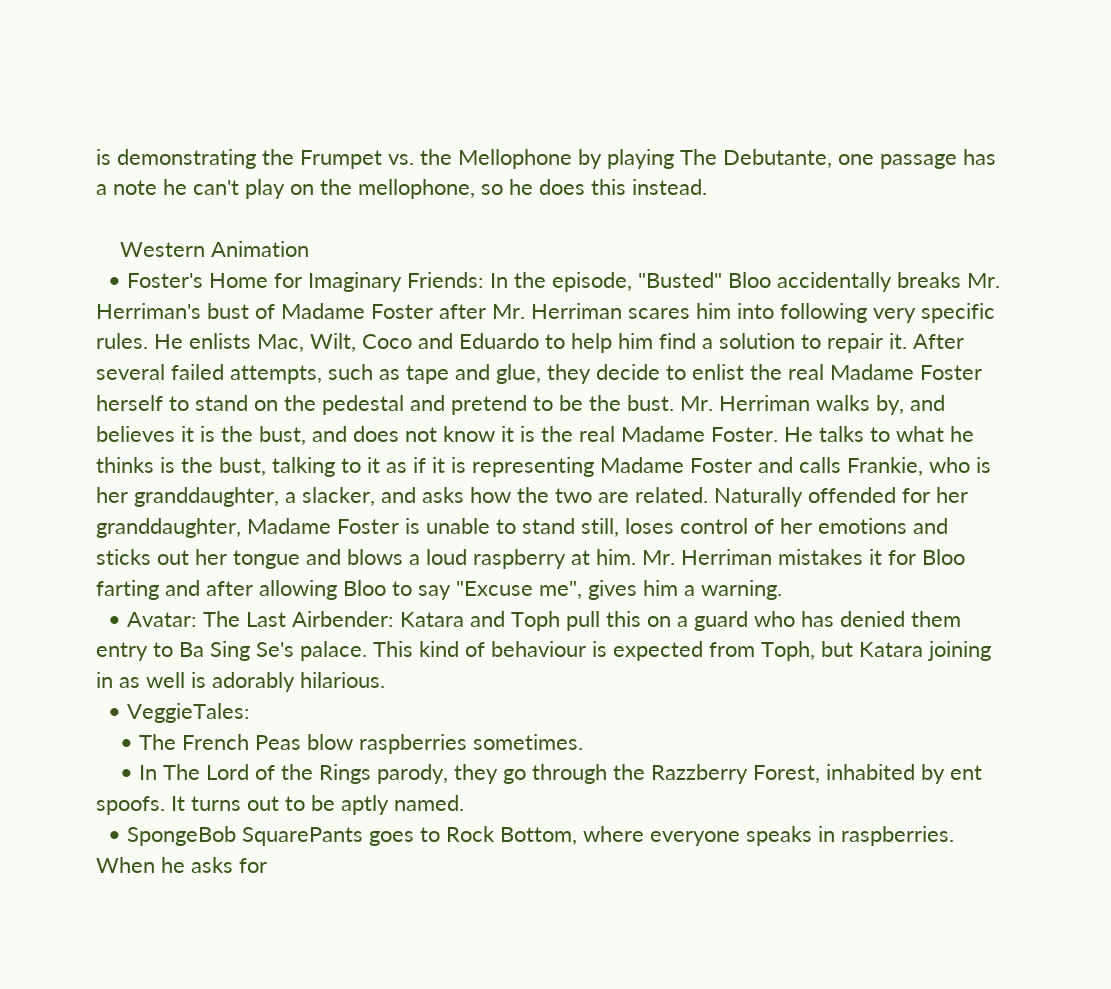is demonstrating the Frumpet vs. the Mellophone by playing The Debutante, one passage has a note he can't play on the mellophone, so he does this instead.

    Western Animation
  • Foster's Home for Imaginary Friends: In the episode, "Busted" Bloo accidentally breaks Mr. Herriman's bust of Madame Foster after Mr. Herriman scares him into following very specific rules. He enlists Mac, Wilt, Coco and Eduardo to help him find a solution to repair it. After several failed attempts, such as tape and glue, they decide to enlist the real Madame Foster herself to stand on the pedestal and pretend to be the bust. Mr. Herriman walks by, and believes it is the bust, and does not know it is the real Madame Foster. He talks to what he thinks is the bust, talking to it as if it is representing Madame Foster and calls Frankie, who is her granddaughter, a slacker, and asks how the two are related. Naturally offended for her granddaughter, Madame Foster is unable to stand still, loses control of her emotions and sticks out her tongue and blows a loud raspberry at him. Mr. Herriman mistakes it for Bloo farting and after allowing Bloo to say "Excuse me", gives him a warning.
  • Avatar: The Last Airbender: Katara and Toph pull this on a guard who has denied them entry to Ba Sing Se's palace. This kind of behaviour is expected from Toph, but Katara joining in as well is adorably hilarious.
  • VeggieTales:
    • The French Peas blow raspberries sometimes.
    • In The Lord of the Rings parody, they go through the Razzberry Forest, inhabited by ent spoofs. It turns out to be aptly named.
  • SpongeBob SquarePants goes to Rock Bottom, where everyone speaks in raspberries. When he asks for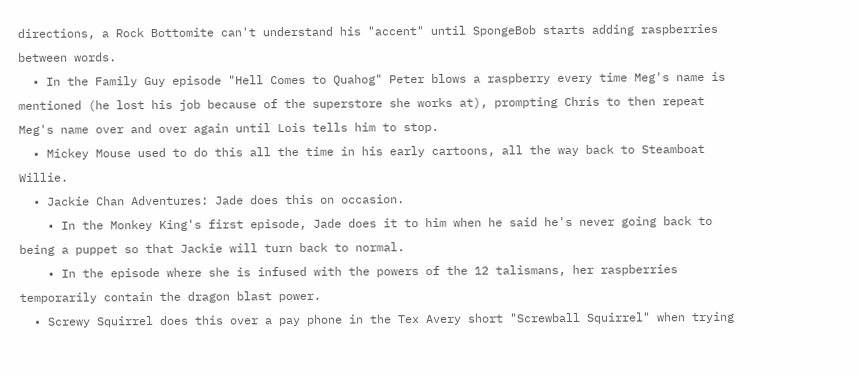directions, a Rock Bottomite can't understand his "accent" until SpongeBob starts adding raspberries between words.
  • In the Family Guy episode "Hell Comes to Quahog" Peter blows a raspberry every time Meg's name is mentioned (he lost his job because of the superstore she works at), prompting Chris to then repeat Meg's name over and over again until Lois tells him to stop.
  • Mickey Mouse used to do this all the time in his early cartoons, all the way back to Steamboat Willie.
  • Jackie Chan Adventures: Jade does this on occasion.
    • In the Monkey King's first episode, Jade does it to him when he said he's never going back to being a puppet so that Jackie will turn back to normal.
    • In the episode where she is infused with the powers of the 12 talismans, her raspberries temporarily contain the dragon blast power.
  • Screwy Squirrel does this over a pay phone in the Tex Avery short "Screwball Squirrel" when trying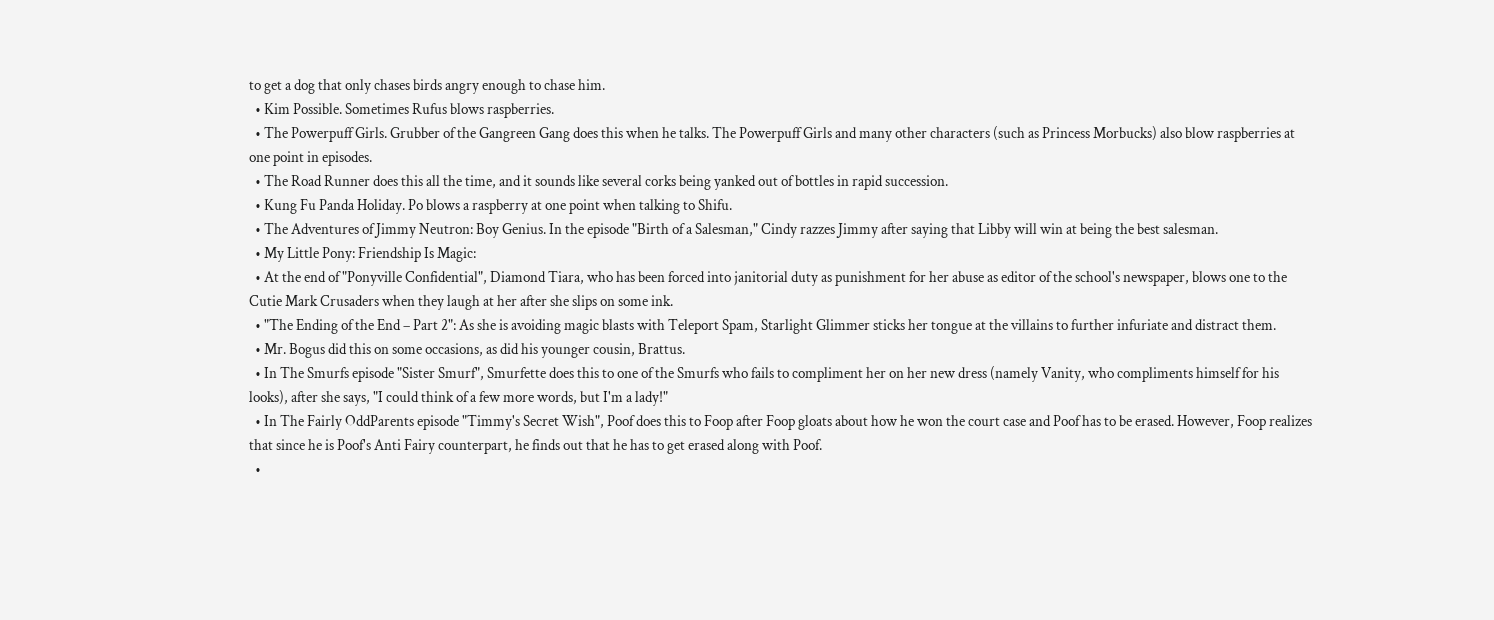to get a dog that only chases birds angry enough to chase him.
  • Kim Possible. Sometimes Rufus blows raspberries.
  • The Powerpuff Girls. Grubber of the Gangreen Gang does this when he talks. The Powerpuff Girls and many other characters (such as Princess Morbucks) also blow raspberries at one point in episodes.
  • The Road Runner does this all the time, and it sounds like several corks being yanked out of bottles in rapid succession.
  • Kung Fu Panda Holiday. Po blows a raspberry at one point when talking to Shifu.
  • The Adventures of Jimmy Neutron: Boy Genius. In the episode "Birth of a Salesman," Cindy razzes Jimmy after saying that Libby will win at being the best salesman.
  • My Little Pony: Friendship Is Magic:
  • At the end of "Ponyville Confidential", Diamond Tiara, who has been forced into janitorial duty as punishment for her abuse as editor of the school's newspaper, blows one to the Cutie Mark Crusaders when they laugh at her after she slips on some ink.
  • "The Ending of the End – Part 2": As she is avoiding magic blasts with Teleport Spam, Starlight Glimmer sticks her tongue at the villains to further infuriate and distract them.
  • Mr. Bogus did this on some occasions, as did his younger cousin, Brattus.
  • In The Smurfs episode "Sister Smurf", Smurfette does this to one of the Smurfs who fails to compliment her on her new dress (namely Vanity, who compliments himself for his looks), after she says, "I could think of a few more words, but I'm a lady!"
  • In The Fairly OddParents episode "Timmy's Secret Wish", Poof does this to Foop after Foop gloats about how he won the court case and Poof has to be erased. However, Foop realizes that since he is Poof's Anti Fairy counterpart, he finds out that he has to get erased along with Poof.
  •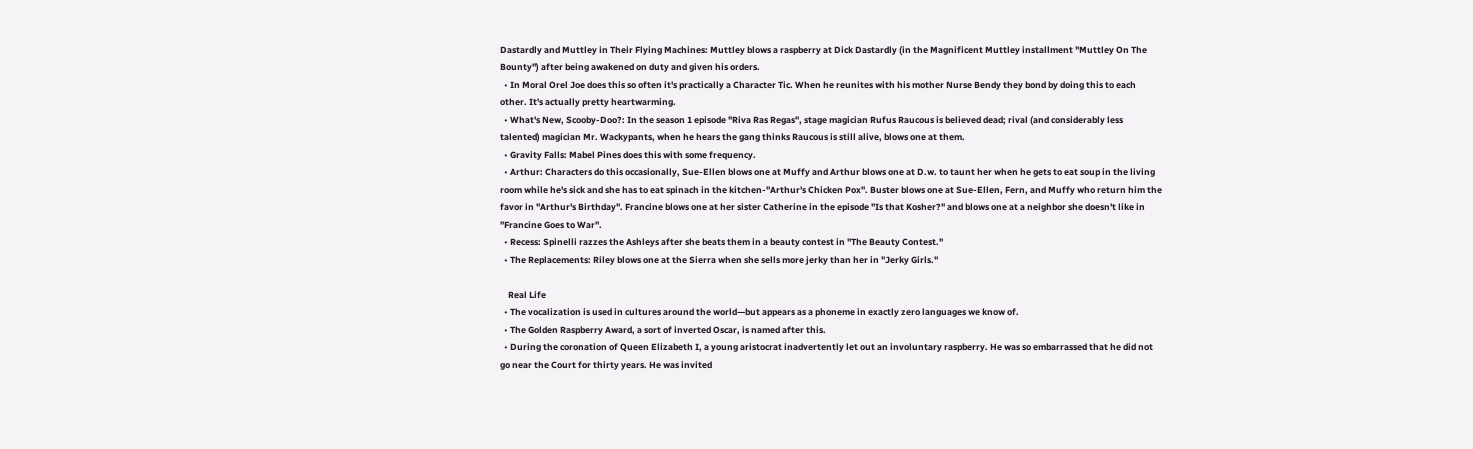Dastardly and Muttley in Their Flying Machines: Muttley blows a raspberry at Dick Dastardly (in the Magnificent Muttley installment "Muttley On The Bounty") after being awakened on duty and given his orders.
  • In Moral Orel Joe does this so often it's practically a Character Tic. When he reunites with his mother Nurse Bendy they bond by doing this to each other. It's actually pretty heartwarming.
  • What's New, Scooby-Doo?: In the season 1 episode "Riva Ras Regas", stage magician Rufus Raucous is believed dead; rival (and considerably less talented) magician Mr. Wackypants, when he hears the gang thinks Raucous is still alive, blows one at them.
  • Gravity Falls: Mabel Pines does this with some frequency.
  • Arthur: Characters do this occasionally, Sue-Ellen blows one at Muffy and Arthur blows one at D.w. to taunt her when he gets to eat soup in the living room while he's sick and she has to eat spinach in the kitchen-"Arthur's Chicken Pox". Buster blows one at Sue-Ellen, Fern, and Muffy who return him the favor in "Arthur's Birthday". Francine blows one at her sister Catherine in the episode "Is that Kosher?" and blows one at a neighbor she doesn't like in "Francine Goes to War".
  • Recess: Spinelli razzes the Ashleys after she beats them in a beauty contest in "The Beauty Contest."
  • The Replacements: Riley blows one at the Sierra when she sells more jerky than her in "Jerky Girls."

    Real Life
  • The vocalization is used in cultures around the world—but appears as a phoneme in exactly zero languages we know of.
  • The Golden Raspberry Award, a sort of inverted Oscar, is named after this.
  • During the coronation of Queen Elizabeth I, a young aristocrat inadvertently let out an involuntary raspberry. He was so embarrassed that he did not go near the Court for thirty years. He was invited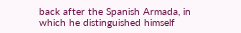back after the Spanish Armada, in which he distinguished himself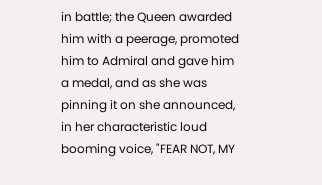in battle; the Queen awarded him with a peerage, promoted him to Admiral and gave him a medal, and as she was pinning it on she announced, in her characteristic loud booming voice, "FEAR NOT, MY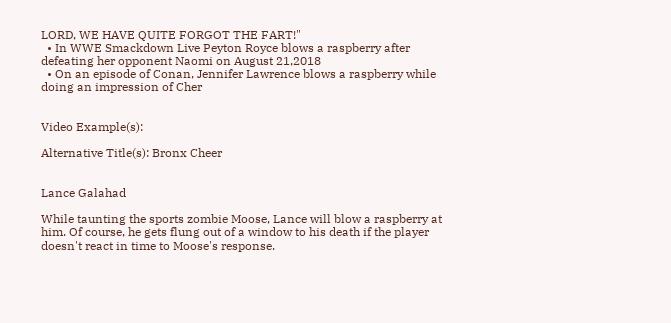LORD, WE HAVE QUITE FORGOT THE FART!"
  • In WWE Smackdown Live Peyton Royce blows a raspberry after defeating her opponent Naomi on August 21,2018
  • On an episode of Conan, Jennifer Lawrence blows a raspberry while doing an impression of Cher


Video Example(s):

Alternative Title(s): Bronx Cheer


Lance Galahad

While taunting the sports zombie Moose, Lance will blow a raspberry at him. Of course, he gets flung out of a window to his death if the player doesn't react in time to Moose's response.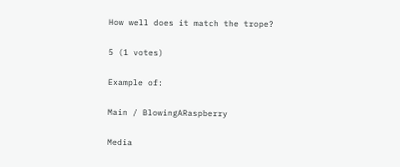How well does it match the trope?

5 (1 votes)

Example of:

Main / BlowingARaspberry

Media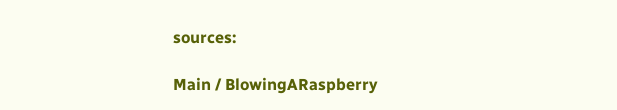sources:

Main / BlowingARaspberry